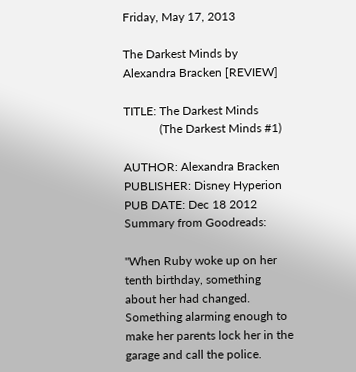Friday, May 17, 2013

The Darkest Minds by Alexandra Bracken [REVIEW]

TITLE: The Darkest Minds
            (The Darkest Minds #1)

AUTHOR: Alexandra Bracken
PUBLISHER: Disney Hyperion
PUB DATE: Dec 18 2012
Summary from Goodreads:

"When Ruby woke up on her tenth birthday, something about her had changed. Something alarming enough to make her parents lock her in the garage and call the police.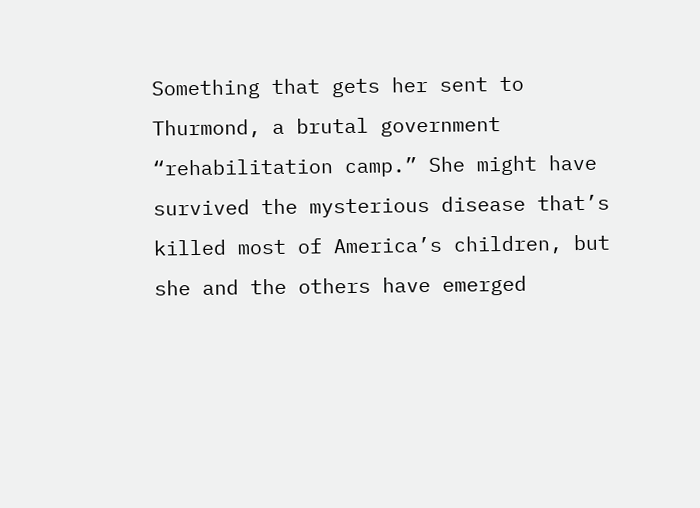Something that gets her sent to Thurmond, a brutal government “rehabilitation camp.” She might have survived the mysterious disease that’s killed most of America’s children, but she and the others have emerged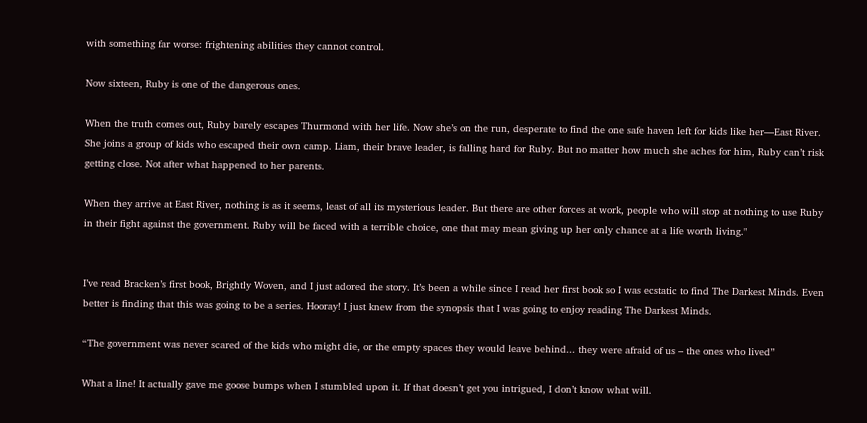with something far worse: frightening abilities they cannot control.

Now sixteen, Ruby is one of the dangerous ones.

When the truth comes out, Ruby barely escapes Thurmond with her life. Now she’s on the run, desperate to find the one safe haven left for kids like her—East River. She joins a group of kids who escaped their own camp. Liam, their brave leader, is falling hard for Ruby. But no matter how much she aches for him, Ruby can’t risk getting close. Not after what happened to her parents.

When they arrive at East River, nothing is as it seems, least of all its mysterious leader. But there are other forces at work, people who will stop at nothing to use Ruby in their fight against the government. Ruby will be faced with a terrible choice, one that may mean giving up her only chance at a life worth living."


I’ve read Bracken’s first book, Brightly Woven, and I just adored the story. It’s been a while since I read her first book so I was ecstatic to find The Darkest Minds. Even better is finding that this was going to be a series. Hooray! I just knew from the synopsis that I was going to enjoy reading The Darkest Minds.

“The government was never scared of the kids who might die, or the empty spaces they would leave behind... they were afraid of us – the ones who lived”

What a line! It actually gave me goose bumps when I stumbled upon it. If that doesn’t get you intrigued, I don’t know what will.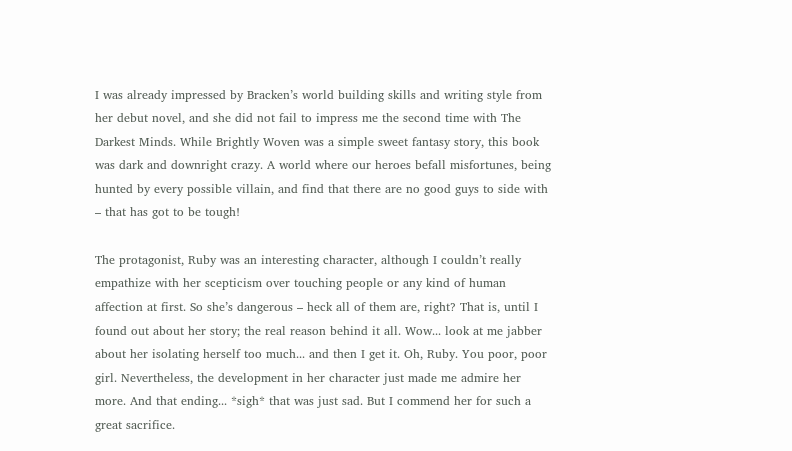I was already impressed by Bracken’s world building skills and writing style from her debut novel, and she did not fail to impress me the second time with The Darkest Minds. While Brightly Woven was a simple sweet fantasy story, this book was dark and downright crazy. A world where our heroes befall misfortunes, being hunted by every possible villain, and find that there are no good guys to side with – that has got to be tough!

The protagonist, Ruby was an interesting character, although I couldn’t really empathize with her scepticism over touching people or any kind of human affection at first. So she’s dangerous – heck all of them are, right? That is, until I found out about her story; the real reason behind it all. Wow... look at me jabber about her isolating herself too much... and then I get it. Oh, Ruby. You poor, poor girl. Nevertheless, the development in her character just made me admire her more. And that ending... *sigh* that was just sad. But I commend her for such a great sacrifice.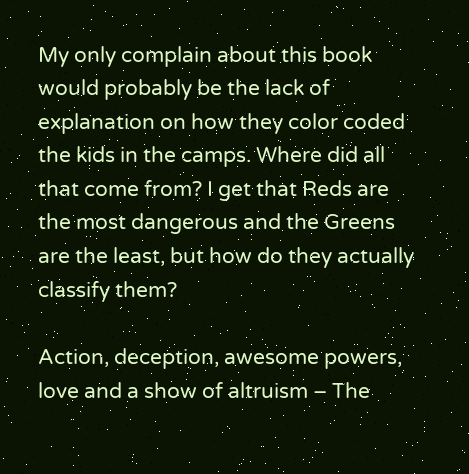My only complain about this book would probably be the lack of explanation on how they color coded the kids in the camps. Where did all that come from? I get that Reds are the most dangerous and the Greens are the least, but how do they actually classify them?

Action, deception, awesome powers, love and a show of altruism – The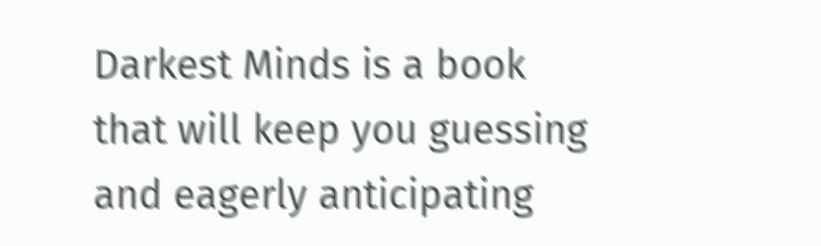Darkest Minds is a book that will keep you guessing and eagerly anticipating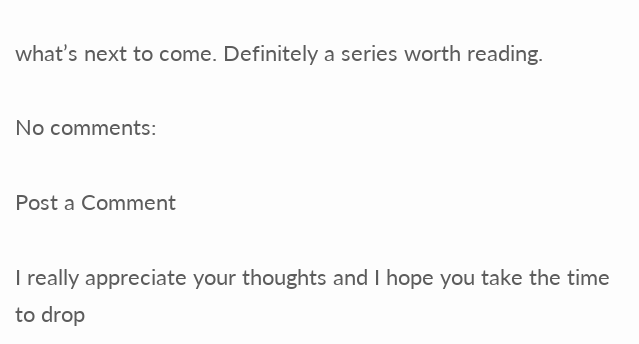what’s next to come. Definitely a series worth reading.

No comments:

Post a Comment

I really appreciate your thoughts and I hope you take the time to drop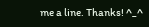me a line. Thanks! ^_^